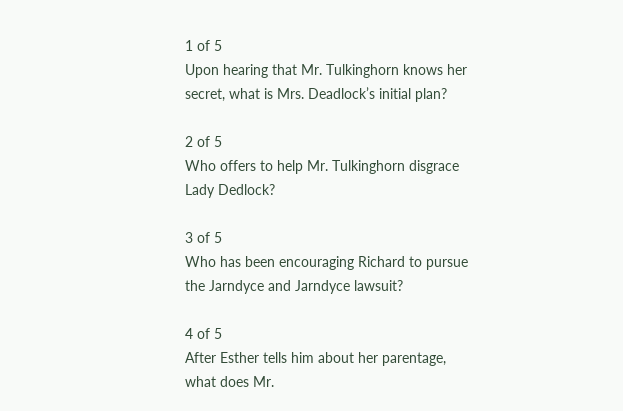1 of 5
Upon hearing that Mr. Tulkinghorn knows her secret, what is Mrs. Deadlock’s initial plan?

2 of 5
Who offers to help Mr. Tulkinghorn disgrace Lady Dedlock?

3 of 5
Who has been encouraging Richard to pursue the Jarndyce and Jarndyce lawsuit?

4 of 5
After Esther tells him about her parentage, what does Mr.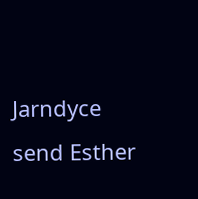Jarndyce send Esther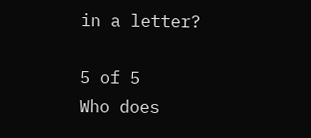in a letter?

5 of 5
Who does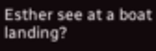Esther see at a boat landing?